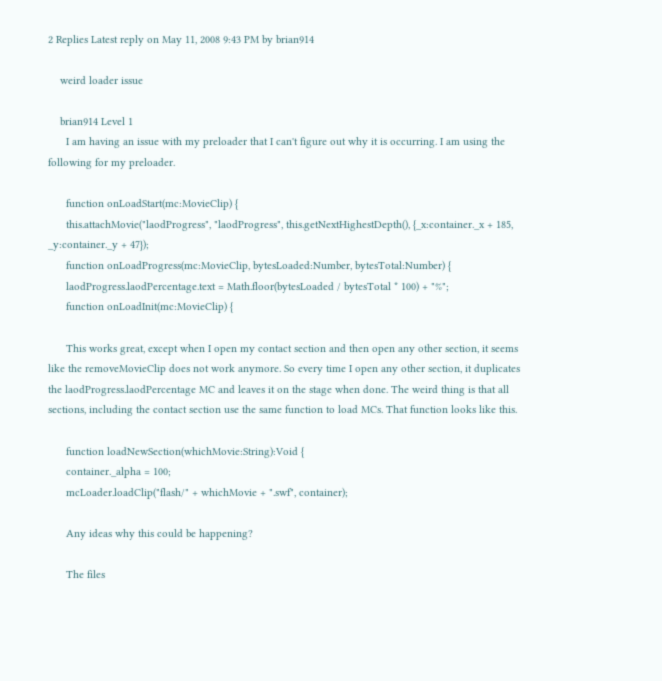2 Replies Latest reply on May 11, 2008 9:43 PM by brian914

    weird loader issue

    brian914 Level 1
      I am having an issue with my preloader that I can't figure out why it is occurring. I am using the following for my preloader.

      function onLoadStart(mc:MovieClip) {
      this.attachMovie("laodProgress", "laodProgress", this.getNextHighestDepth(), {_x:container._x + 185, _y:container._y + 47});
      function onLoadProgress(mc:MovieClip, bytesLoaded:Number, bytesTotal:Number) {
      laodProgress.laodPercentage.text = Math.floor(bytesLoaded / bytesTotal * 100) + "%";
      function onLoadInit(mc:MovieClip) {

      This works great, except when I open my contact section and then open any other section, it seems like the removeMovieClip does not work anymore. So every time I open any other section, it duplicates the laodProgress.laodPercentage MC and leaves it on the stage when done. The weird thing is that all sections, including the contact section use the same function to load MCs. That function looks like this.

      function loadNewSection(whichMovie:String):Void {
      container._alpha = 100;
      mcLoader.loadClip("flash/" + whichMovie + ".swf", container);

      Any ideas why this could be happening?

      The files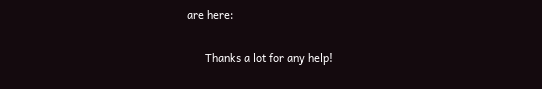are here:

      Thanks a lot for any help!